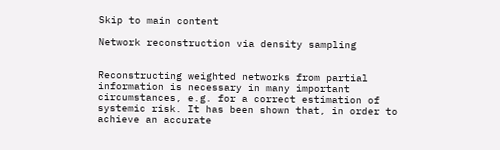Skip to main content

Network reconstruction via density sampling


Reconstructing weighted networks from partial information is necessary in many important circumstances, e.g. for a correct estimation of systemic risk. It has been shown that, in order to achieve an accurate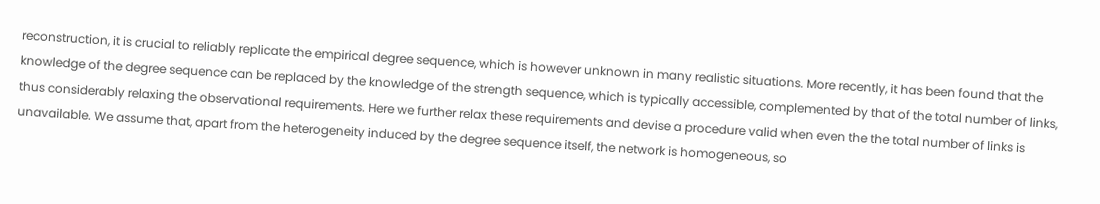reconstruction, it is crucial to reliably replicate the empirical degree sequence, which is however unknown in many realistic situations. More recently, it has been found that the knowledge of the degree sequence can be replaced by the knowledge of the strength sequence, which is typically accessible, complemented by that of the total number of links, thus considerably relaxing the observational requirements. Here we further relax these requirements and devise a procedure valid when even the the total number of links is unavailable. We assume that, apart from the heterogeneity induced by the degree sequence itself, the network is homogeneous, so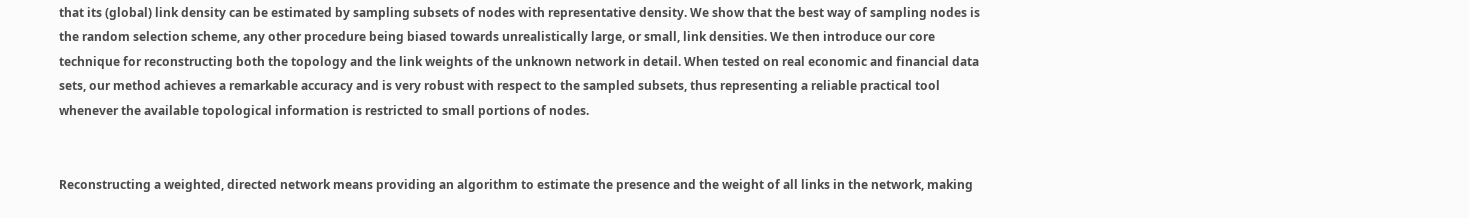that its (global) link density can be estimated by sampling subsets of nodes with representative density. We show that the best way of sampling nodes is the random selection scheme, any other procedure being biased towards unrealistically large, or small, link densities. We then introduce our core technique for reconstructing both the topology and the link weights of the unknown network in detail. When tested on real economic and financial data sets, our method achieves a remarkable accuracy and is very robust with respect to the sampled subsets, thus representing a reliable practical tool whenever the available topological information is restricted to small portions of nodes.


Reconstructing a weighted, directed network means providing an algorithm to estimate the presence and the weight of all links in the network, making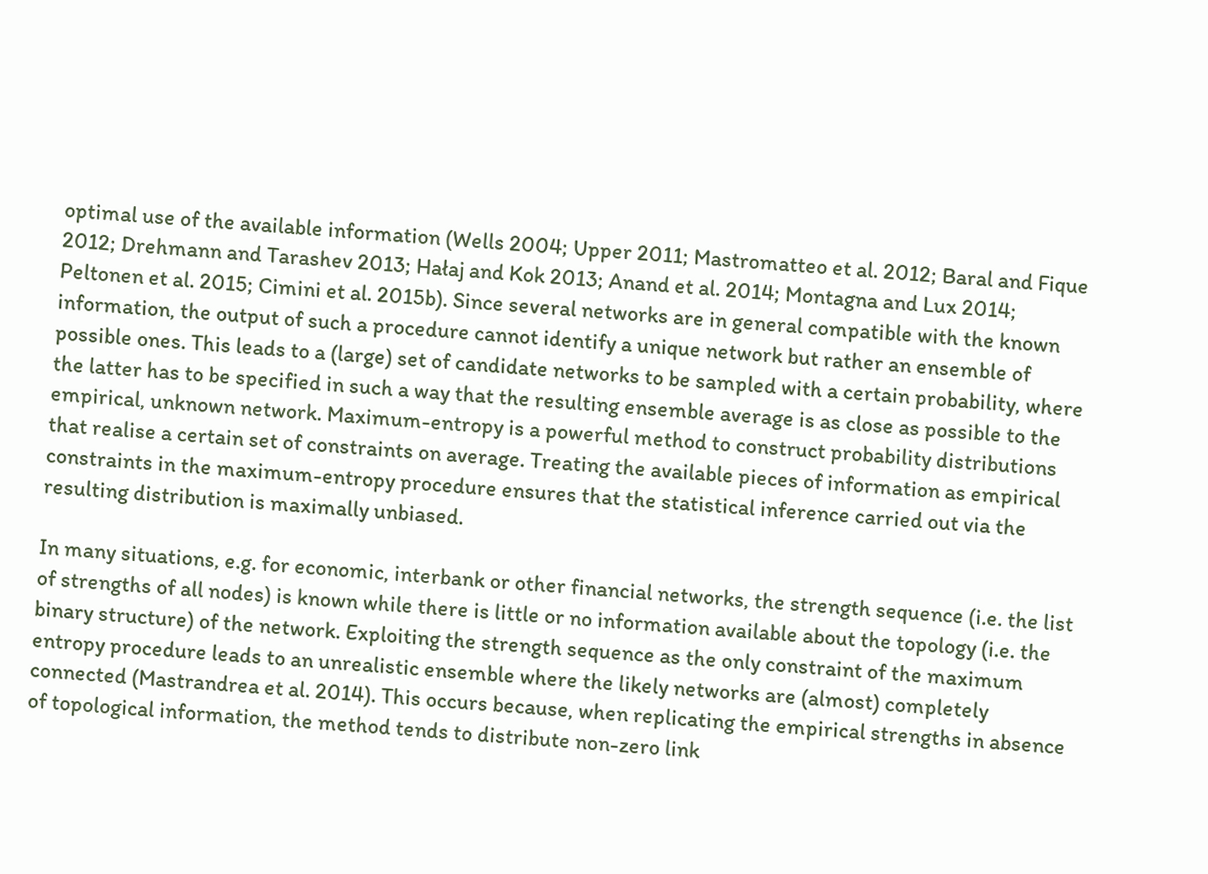optimal use of the available information (Wells 2004; Upper 2011; Mastromatteo et al. 2012; Baral and Fique 2012; Drehmann and Tarashev 2013; Hałaj and Kok 2013; Anand et al. 2014; Montagna and Lux 2014; Peltonen et al. 2015; Cimini et al. 2015b). Since several networks are in general compatible with the known information, the output of such a procedure cannot identify a unique network but rather an ensemble of possible ones. This leads to a (large) set of candidate networks to be sampled with a certain probability, where the latter has to be specified in such a way that the resulting ensemble average is as close as possible to the empirical, unknown network. Maximum-entropy is a powerful method to construct probability distributions that realise a certain set of constraints on average. Treating the available pieces of information as empirical constraints in the maximum-entropy procedure ensures that the statistical inference carried out via the resulting distribution is maximally unbiased.

In many situations, e.g. for economic, interbank or other financial networks, the strength sequence (i.e. the list of strengths of all nodes) is known while there is little or no information available about the topology (i.e. the binary structure) of the network. Exploiting the strength sequence as the only constraint of the maximum entropy procedure leads to an unrealistic ensemble where the likely networks are (almost) completely connected (Mastrandrea et al. 2014). This occurs because, when replicating the empirical strengths in absence of topological information, the method tends to distribute non-zero link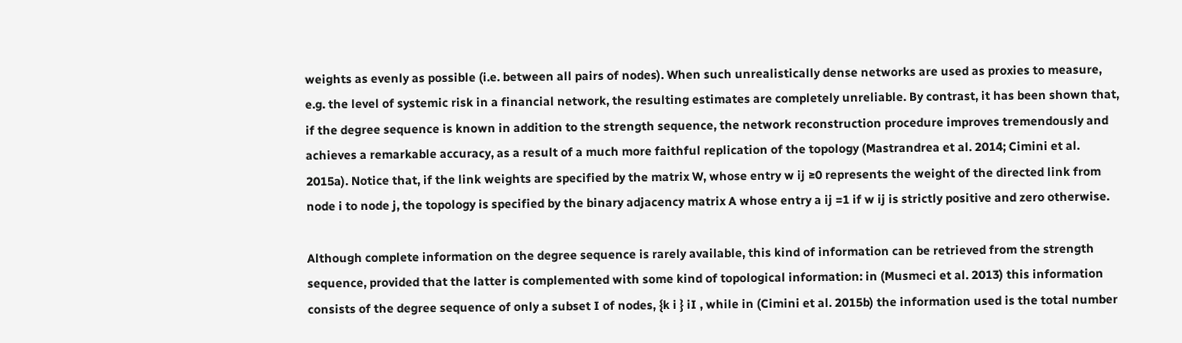weights as evenly as possible (i.e. between all pairs of nodes). When such unrealistically dense networks are used as proxies to measure, e.g. the level of systemic risk in a financial network, the resulting estimates are completely unreliable. By contrast, it has been shown that, if the degree sequence is known in addition to the strength sequence, the network reconstruction procedure improves tremendously and achieves a remarkable accuracy, as a result of a much more faithful replication of the topology (Mastrandrea et al. 2014; Cimini et al. 2015a). Notice that, if the link weights are specified by the matrix W, whose entry w ij ≥0 represents the weight of the directed link from node i to node j, the topology is specified by the binary adjacency matrix A whose entry a ij =1 if w ij is strictly positive and zero otherwise.

Although complete information on the degree sequence is rarely available, this kind of information can be retrieved from the strength sequence, provided that the latter is complemented with some kind of topological information: in (Musmeci et al. 2013) this information consists of the degree sequence of only a subset I of nodes, {k i } iI , while in (Cimini et al. 2015b) the information used is the total number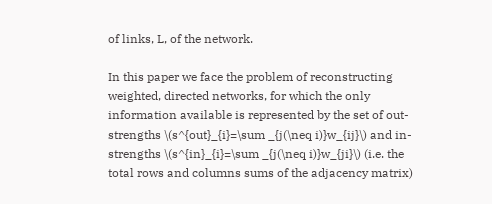of links, L, of the network.

In this paper we face the problem of reconstructing weighted, directed networks, for which the only information available is represented by the set of out-strengths \(s^{out}_{i}=\sum _{j(\neq i)}w_{ij}\) and in-strengths \(s^{in}_{i}=\sum _{j(\neq i)}w_{ji}\) (i.e. the total rows and columns sums of the adjacency matrix)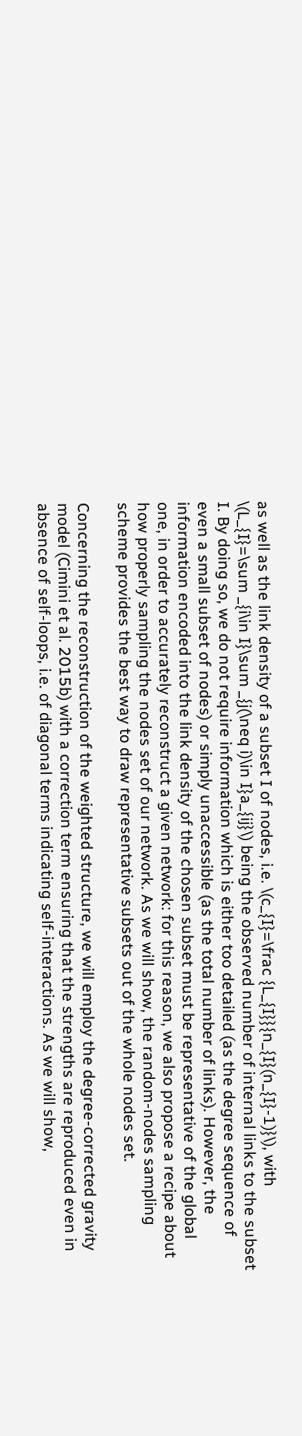as well as the link density of a subset I of nodes, i.e. \(c_{I}=\frac {L_{I}}{n_{I}(n_{I}-1)}\), with \(L_{I}=\sum _{i\in I}\sum _{j(\neq i)\in I}a_{ij}\) being the observed number of internal links to the subset I. By doing so, we do not require information which is either too detailed (as the degree sequence of even a small subset of nodes) or simply unaccessible (as the total number of links). However, the information encoded into the link density of the chosen subset must be representative of the global one, in order to accurately reconstruct a given network: for this reason, we also propose a recipe about how properly sampling the nodes set of our network. As we will show, the random-nodes sampling scheme provides the best way to draw representative subsets out of the whole nodes set.

Concerning the reconstruction of the weighted structure, we will employ the degree-corrected gravity model (Cimini et al. 2015b) with a correction term ensuring that the strengths are reproduced even in absence of self-loops, i.e. of diagonal terms indicating self-interactions. As we will show,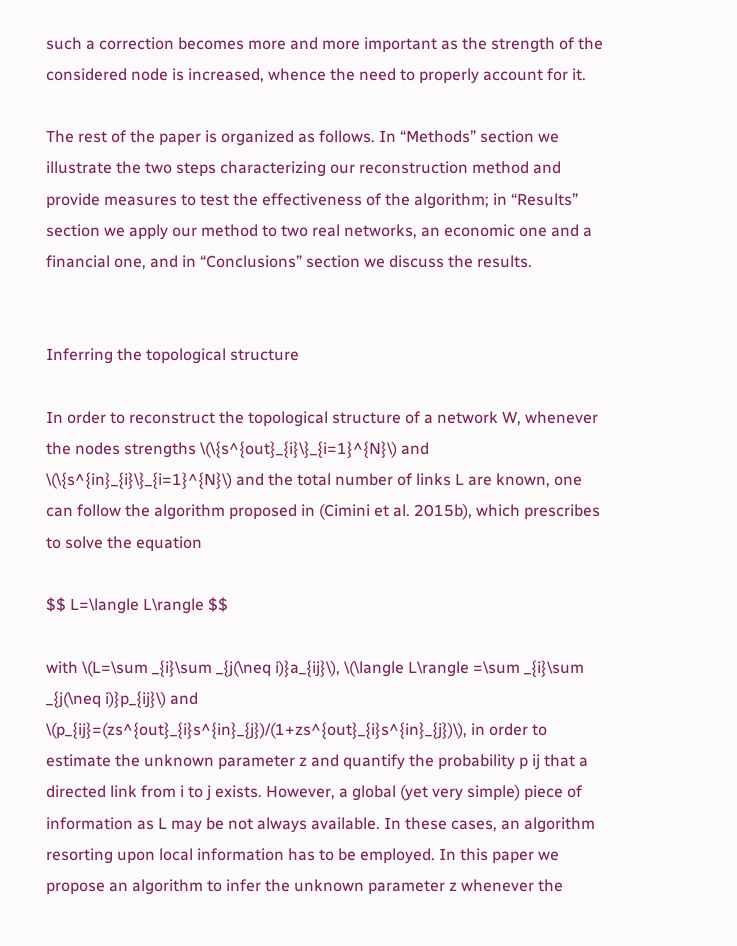such a correction becomes more and more important as the strength of the considered node is increased, whence the need to properly account for it.

The rest of the paper is organized as follows. In “Methods” section we illustrate the two steps characterizing our reconstruction method and provide measures to test the effectiveness of the algorithm; in “Results” section we apply our method to two real networks, an economic one and a financial one, and in “Conclusions” section we discuss the results.


Inferring the topological structure

In order to reconstruct the topological structure of a network W, whenever the nodes strengths \(\{s^{out}_{i}\}_{i=1}^{N}\) and \(\{s^{in}_{i}\}_{i=1}^{N}\) and the total number of links L are known, one can follow the algorithm proposed in (Cimini et al. 2015b), which prescribes to solve the equation

$$ L=\langle L\rangle $$

with \(L=\sum _{i}\sum _{j(\neq i)}a_{ij}\), \(\langle L\rangle =\sum _{i}\sum _{j(\neq i)}p_{ij}\) and \(p_{ij}=(zs^{out}_{i}s^{in}_{j})/(1+zs^{out}_{i}s^{in}_{j})\), in order to estimate the unknown parameter z and quantify the probability p ij that a directed link from i to j exists. However, a global (yet very simple) piece of information as L may be not always available. In these cases, an algorithm resorting upon local information has to be employed. In this paper we propose an algorithm to infer the unknown parameter z whenever the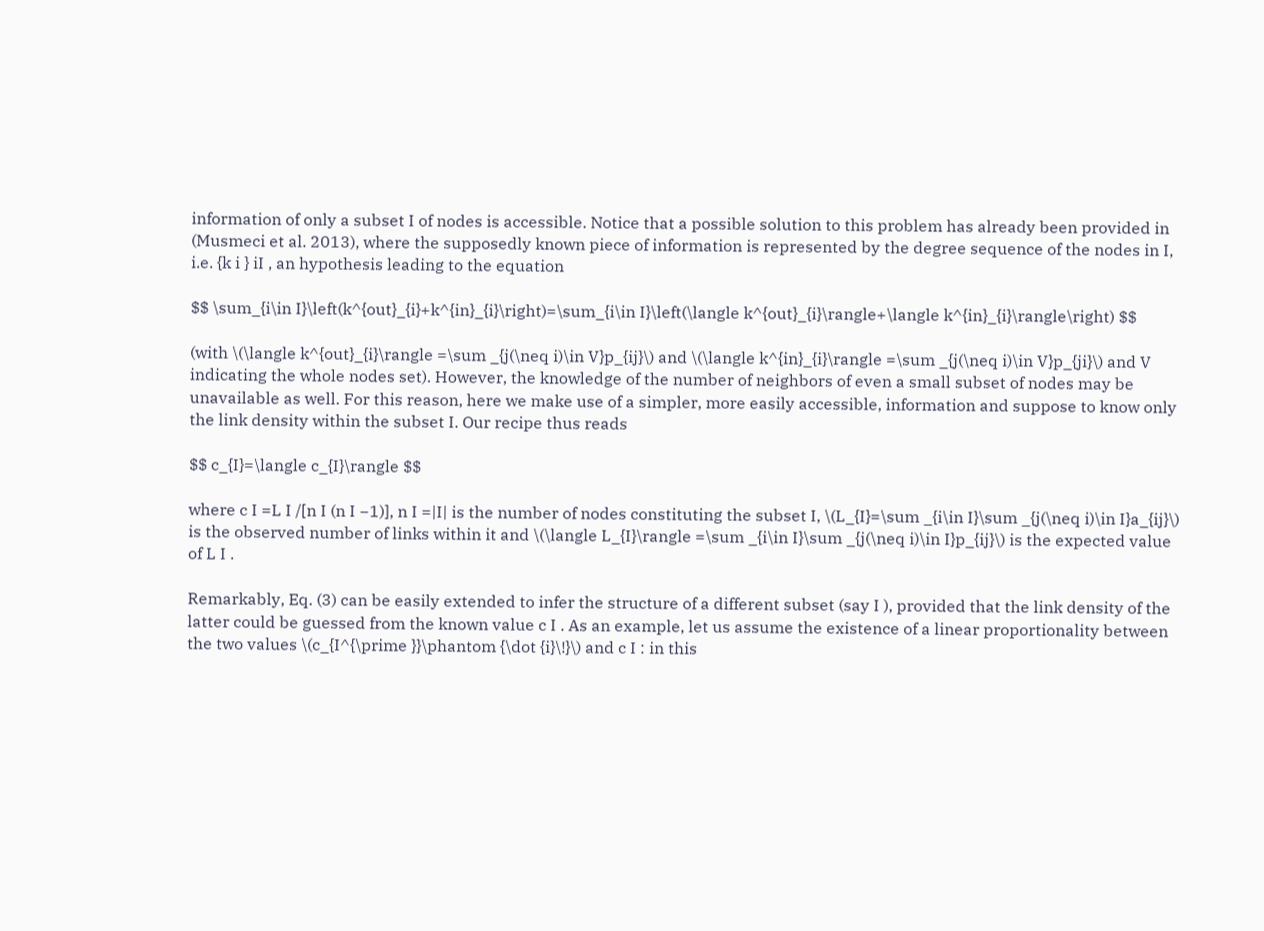information of only a subset I of nodes is accessible. Notice that a possible solution to this problem has already been provided in (Musmeci et al. 2013), where the supposedly known piece of information is represented by the degree sequence of the nodes in I, i.e. {k i } iI , an hypothesis leading to the equation

$$ \sum_{i\in I}\left(k^{out}_{i}+k^{in}_{i}\right)=\sum_{i\in I}\left(\langle k^{out}_{i}\rangle+\langle k^{in}_{i}\rangle\right) $$

(with \(\langle k^{out}_{i}\rangle =\sum _{j(\neq i)\in V}p_{ij}\) and \(\langle k^{in}_{i}\rangle =\sum _{j(\neq i)\in V}p_{ji}\) and V indicating the whole nodes set). However, the knowledge of the number of neighbors of even a small subset of nodes may be unavailable as well. For this reason, here we make use of a simpler, more easily accessible, information and suppose to know only the link density within the subset I. Our recipe thus reads

$$ c_{I}=\langle c_{I}\rangle $$

where c I =L I /[n I (n I −1)], n I =|I| is the number of nodes constituting the subset I, \(L_{I}=\sum _{i\in I}\sum _{j(\neq i)\in I}a_{ij}\) is the observed number of links within it and \(\langle L_{I}\rangle =\sum _{i\in I}\sum _{j(\neq i)\in I}p_{ij}\) is the expected value of L I .

Remarkably, Eq. (3) can be easily extended to infer the structure of a different subset (say I ), provided that the link density of the latter could be guessed from the known value c I . As an example, let us assume the existence of a linear proportionality between the two values \(c_{I^{\prime }}\phantom {\dot {i}\!}\) and c I : in this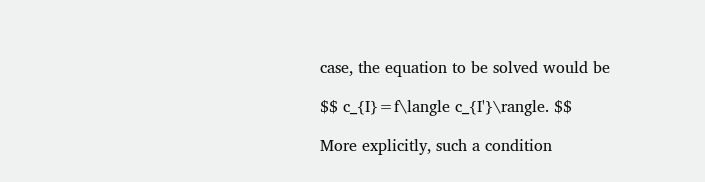case, the equation to be solved would be

$$ c_{I}=f\langle c_{I'}\rangle. $$

More explicitly, such a condition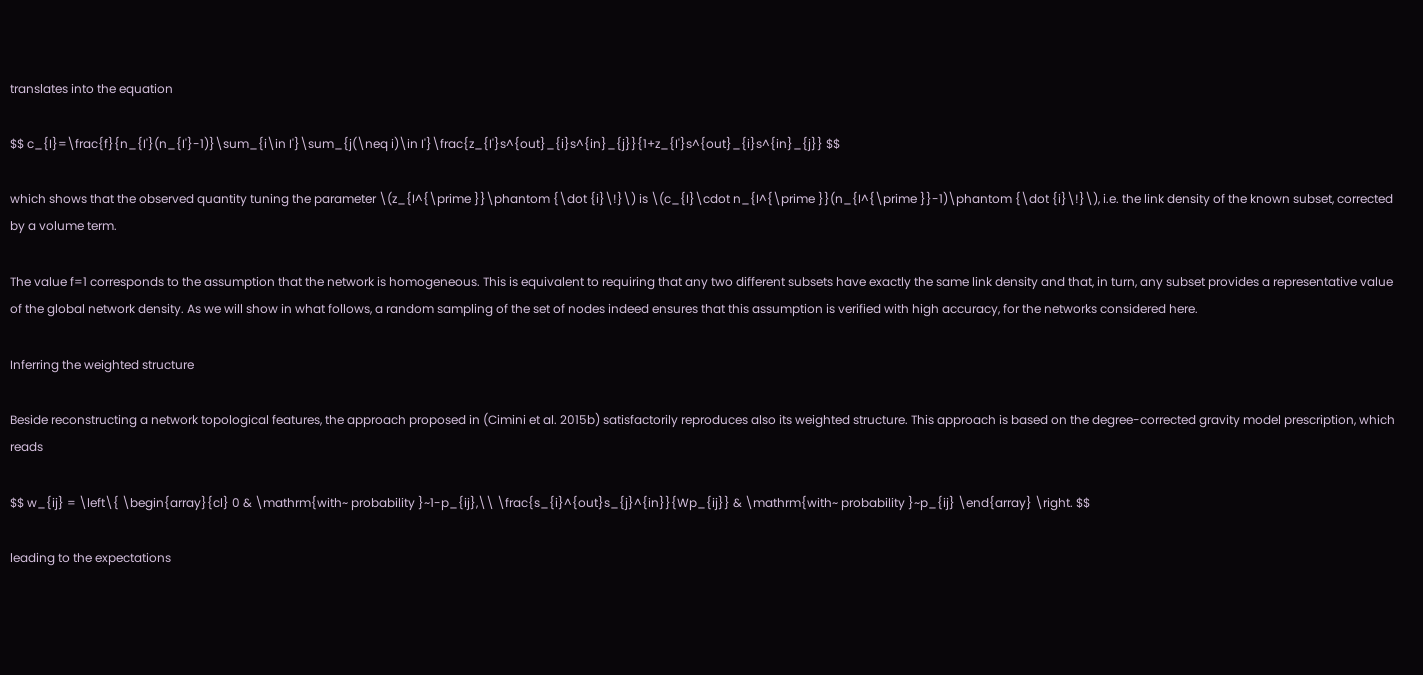translates into the equation

$$ c_{I}=\frac{f}{n_{I'}(n_{I'}-1)}\sum_{i\in I'}\sum_{j(\neq i)\in I'}\frac{z_{I'}s^{out}_{i}s^{in}_{j}}{1+z_{I'}s^{out}_{i}s^{in}_{j}} $$

which shows that the observed quantity tuning the parameter \(z_{I^{\prime }}\phantom {\dot {i}\!}\) is \(c_{I}\cdot n_{I^{\prime }}(n_{I^{\prime }}-1)\phantom {\dot {i}\!}\), i.e. the link density of the known subset, corrected by a volume term.

The value f=1 corresponds to the assumption that the network is homogeneous. This is equivalent to requiring that any two different subsets have exactly the same link density and that, in turn, any subset provides a representative value of the global network density. As we will show in what follows, a random sampling of the set of nodes indeed ensures that this assumption is verified with high accuracy, for the networks considered here.

Inferring the weighted structure

Beside reconstructing a network topological features, the approach proposed in (Cimini et al. 2015b) satisfactorily reproduces also its weighted structure. This approach is based on the degree-corrected gravity model prescription, which reads

$$ w_{ij} = \left\{ \begin{array}{cl} 0 & \mathrm{with~ probability }~1-p_{ij},\\ \frac{s_{i}^{out}s_{j}^{in}}{Wp_{ij}} & \mathrm{with~ probability }~p_{ij} \end{array} \right. $$

leading to the expectations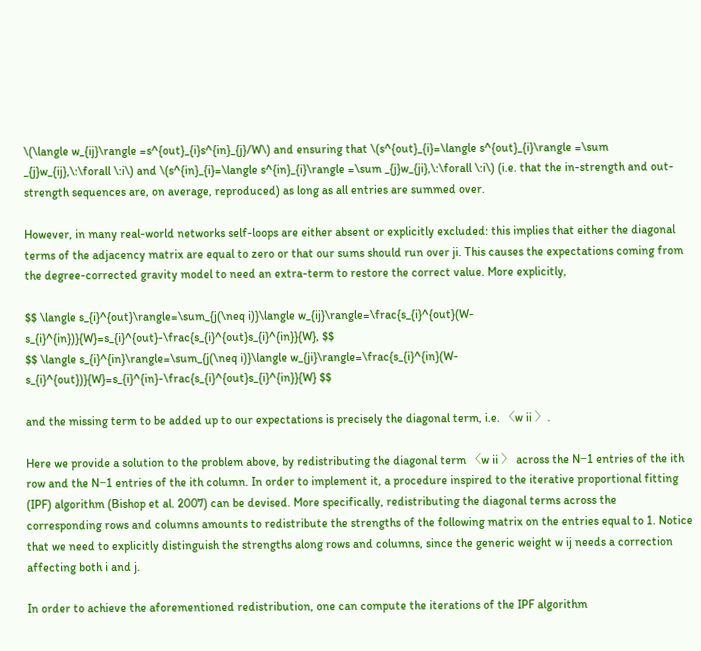\(\langle w_{ij}\rangle =s^{out}_{i}s^{in}_{j}/W\) and ensuring that \(s^{out}_{i}=\langle s^{out}_{i}\rangle =\sum _{j}w_{ij},\:\forall \:i\) and \(s^{in}_{i}=\langle s^{in}_{i}\rangle =\sum _{j}w_{ji},\:\forall \:i\) (i.e. that the in-strength and out-strength sequences are, on average, reproduced) as long as all entries are summed over.

However, in many real-world networks self-loops are either absent or explicitly excluded: this implies that either the diagonal terms of the adjacency matrix are equal to zero or that our sums should run over ji. This causes the expectations coming from the degree-corrected gravity model to need an extra-term to restore the correct value. More explicitly,

$$ \langle s_{i}^{out}\rangle=\sum_{j(\neq i)}\langle w_{ij}\rangle=\frac{s_{i}^{out}(W-s_{i}^{in})}{W}=s_{i}^{out}-\frac{s_{i}^{out}s_{i}^{in}}{W}, $$
$$ \langle s_{i}^{in}\rangle=\sum_{j(\neq i)}\langle w_{ji}\rangle=\frac{s_{i}^{in}(W-s_{i}^{out})}{W}=s_{i}^{in}-\frac{s_{i}^{out}s_{i}^{in}}{W} $$

and the missing term to be added up to our expectations is precisely the diagonal term, i.e. 〈w ii 〉.

Here we provide a solution to the problem above, by redistributing the diagonal term 〈w ii 〉 across the N−1 entries of the ith row and the N−1 entries of the ith column. In order to implement it, a procedure inspired to the iterative proportional fitting (IPF) algorithm (Bishop et al. 2007) can be devised. More specifically, redistributing the diagonal terms across the corresponding rows and columns amounts to redistribute the strengths of the following matrix on the entries equal to 1. Notice that we need to explicitly distinguish the strengths along rows and columns, since the generic weight w ij needs a correction affecting both i and j.

In order to achieve the aforementioned redistribution, one can compute the iterations of the IPF algorithm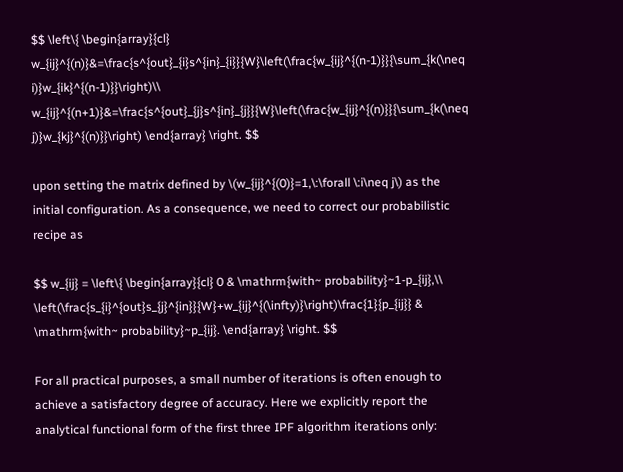$$ \left\{ \begin{array}{cl} w_{ij}^{(n)}&=\frac{s^{out}_{i}s^{in}_{i}}{W}\left(\frac{w_{ij}^{(n-1)}}{\sum_{k(\neq i)}w_{ik}^{(n-1)}}\right)\\ w_{ij}^{(n+1)}&=\frac{s^{out}_{j}s^{in}_{j}}{W}\left(\frac{w_{ij}^{(n)}}{\sum_{k(\neq j)}w_{kj}^{(n)}}\right) \end{array} \right. $$

upon setting the matrix defined by \(w_{ij}^{(0)}=1,\:\forall \:i\neq j\) as the initial configuration. As a consequence, we need to correct our probabilistic recipe as

$$ w_{ij} = \left\{ \begin{array}{cl} 0 & \mathrm{with~ probability}~1-p_{ij},\\ \left(\frac{s_{i}^{out}s_{j}^{in}}{W}+w_{ij}^{(\infty)}\right)\frac{1}{p_{ij}} & \mathrm{with~ probability}~p_{ij}. \end{array} \right. $$

For all practical purposes, a small number of iterations is often enough to achieve a satisfactory degree of accuracy. Here we explicitly report the analytical functional form of the first three IPF algorithm iterations only: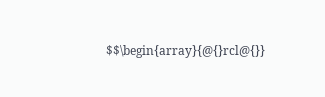$$\begin{array}{@{}rcl@{}}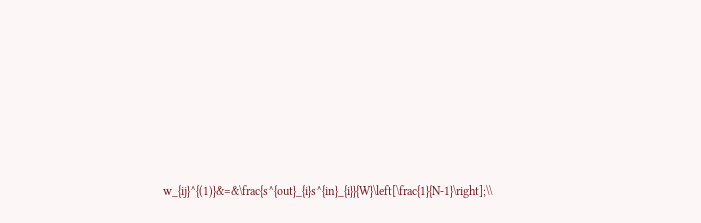w_{ij}^{(1)}&=&\frac{s^{out}_{i}s^{in}_{i}}{W}\left[\frac{1}{N-1}\right];\\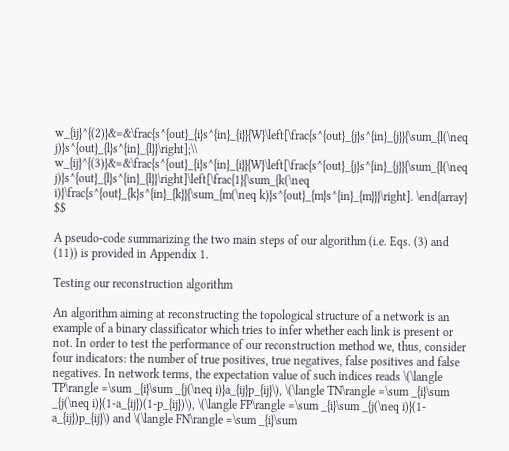w_{ij}^{(2)}&=&\frac{s^{out}_{i}s^{in}_{i}}{W}\left[\frac{s^{out}_{j}s^{in}_{j}}{\sum_{l(\neq j)}s^{out}_{l}s^{in}_{l}}\right];\\ w_{ij}^{(3)}&=&\frac{s^{out}_{i}s^{in}_{i}}{W}\left[\frac{s^{out}_{j}s^{in}_{j}}{\sum_{l(\neq j)}s^{out}_{l}s^{in}_{l}}\right]\left[\frac{1}{\sum_{k(\neq i)}\frac{s^{out}_{k}s^{in}_{k}}{\sum_{m(\neq k)}s^{out}_{m}s^{in}_{m}}}\right]. \end{array} $$

A pseudo-code summarizing the two main steps of our algorithm (i.e. Eqs. (3) and (11)) is provided in Appendix 1.

Testing our reconstruction algorithm

An algorithm aiming at reconstructing the topological structure of a network is an example of a binary classificator which tries to infer whether each link is present or not. In order to test the performance of our reconstruction method we, thus, consider four indicators: the number of true positives, true negatives, false positives and false negatives. In network terms, the expectation value of such indices reads \(\langle TP\rangle =\sum _{i}\sum _{j(\neq i)}a_{ij}p_{ij}\), \(\langle TN\rangle =\sum _{i}\sum _{j(\neq i)}(1-a_{ij})(1-p_{ij})\), \(\langle FP\rangle =\sum _{i}\sum _{j(\neq i)}(1-a_{ij})p_{ij}\) and \(\langle FN\rangle =\sum _{i}\sum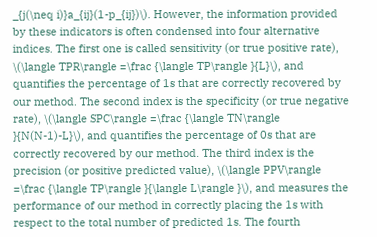_{j(\neq i)}a_{ij}(1-p_{ij})\). However, the information provided by these indicators is often condensed into four alternative indices. The first one is called sensitivity (or true positive rate), \(\langle TPR\rangle =\frac {\langle TP\rangle }{L}\), and quantifies the percentage of 1s that are correctly recovered by our method. The second index is the specificity (or true negative rate), \(\langle SPC\rangle =\frac {\langle TN\rangle }{N(N-1)-L}\), and quantifies the percentage of 0s that are correctly recovered by our method. The third index is the precision (or positive predicted value), \(\langle PPV\rangle =\frac {\langle TP\rangle }{\langle L\rangle }\), and measures the performance of our method in correctly placing the 1s with respect to the total number of predicted 1s. The fourth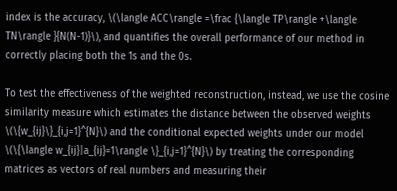index is the accuracy, \(\langle ACC\rangle =\frac {\langle TP\rangle +\langle TN\rangle }{N(N-1)}\), and quantifies the overall performance of our method in correctly placing both the 1s and the 0s.

To test the effectiveness of the weighted reconstruction, instead, we use the cosine similarity measure which estimates the distance between the observed weights \(\{w_{ij}\}_{i,j=1}^{N}\) and the conditional expected weights under our model \(\{\langle w_{ij}|a_{ij}=1\rangle \}_{i,j=1}^{N}\) by treating the corresponding matrices as vectors of real numbers and measuring their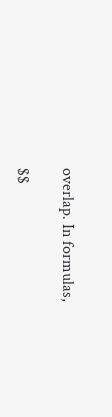overlap. In formulas,

$$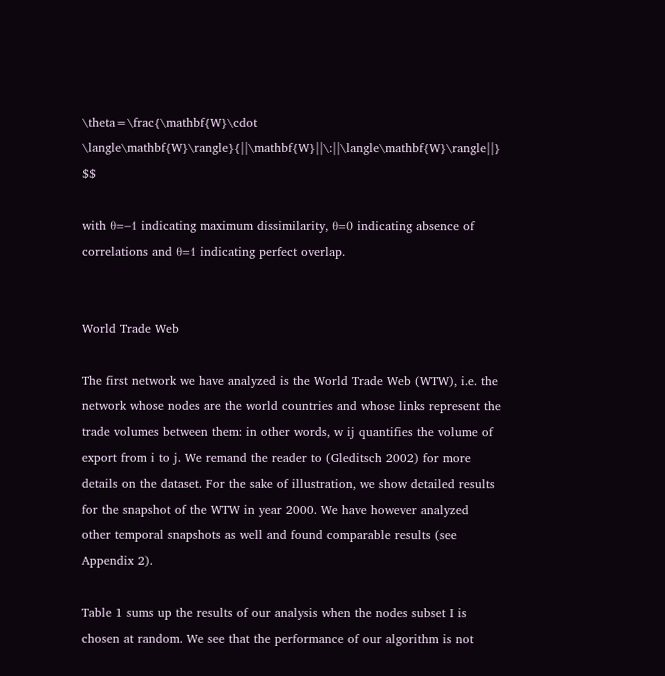\theta=\frac{\mathbf{W}\cdot \langle\mathbf{W}\rangle}{||\mathbf{W}||\:||\langle\mathbf{W}\rangle||} $$

with θ=−1 indicating maximum dissimilarity, θ=0 indicating absence of correlations and θ=1 indicating perfect overlap.


World Trade Web

The first network we have analyzed is the World Trade Web (WTW), i.e. the network whose nodes are the world countries and whose links represent the trade volumes between them: in other words, w ij quantifies the volume of export from i to j. We remand the reader to (Gleditsch 2002) for more details on the dataset. For the sake of illustration, we show detailed results for the snapshot of the WTW in year 2000. We have however analyzed other temporal snapshots as well and found comparable results (see Appendix 2).

Table 1 sums up the results of our analysis when the nodes subset I is chosen at random. We see that the performance of our algorithm is not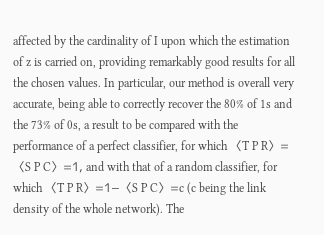affected by the cardinality of I upon which the estimation of z is carried on, providing remarkably good results for all the chosen values. In particular, our method is overall very accurate, being able to correctly recover the 80% of 1s and the 73% of 0s, a result to be compared with the performance of a perfect classifier, for which 〈T P R〉=〈S P C〉=1, and with that of a random classifier, for which 〈T P R〉=1−〈S P C〉=c (c being the link density of the whole network). The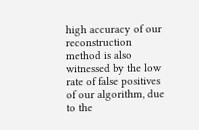high accuracy of our reconstruction method is also witnessed by the low rate of false positives of our algorithm, due to the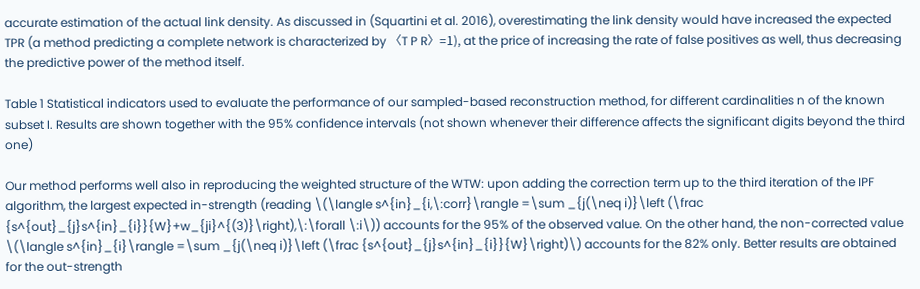accurate estimation of the actual link density. As discussed in (Squartini et al. 2016), overestimating the link density would have increased the expected TPR (a method predicting a complete network is characterized by 〈T P R〉=1), at the price of increasing the rate of false positives as well, thus decreasing the predictive power of the method itself.

Table 1 Statistical indicators used to evaluate the performance of our sampled-based reconstruction method, for different cardinalities n of the known subset I. Results are shown together with the 95% confidence intervals (not shown whenever their difference affects the significant digits beyond the third one)

Our method performs well also in reproducing the weighted structure of the WTW: upon adding the correction term up to the third iteration of the IPF algorithm, the largest expected in-strength (reading \(\langle s^{in}_{i,\:corr}\rangle =\sum _{j(\neq i)}\left (\frac {s^{out}_{j}s^{in}_{i}}{W}+w_{ji}^{(3)}\right),\:\forall \:i\)) accounts for the 95% of the observed value. On the other hand, the non-corrected value \(\langle s^{in}_{i}\rangle =\sum _{j(\neq i)}\left (\frac {s^{out}_{j}s^{in}_{i}}{W}\right)\) accounts for the 82% only. Better results are obtained for the out-strength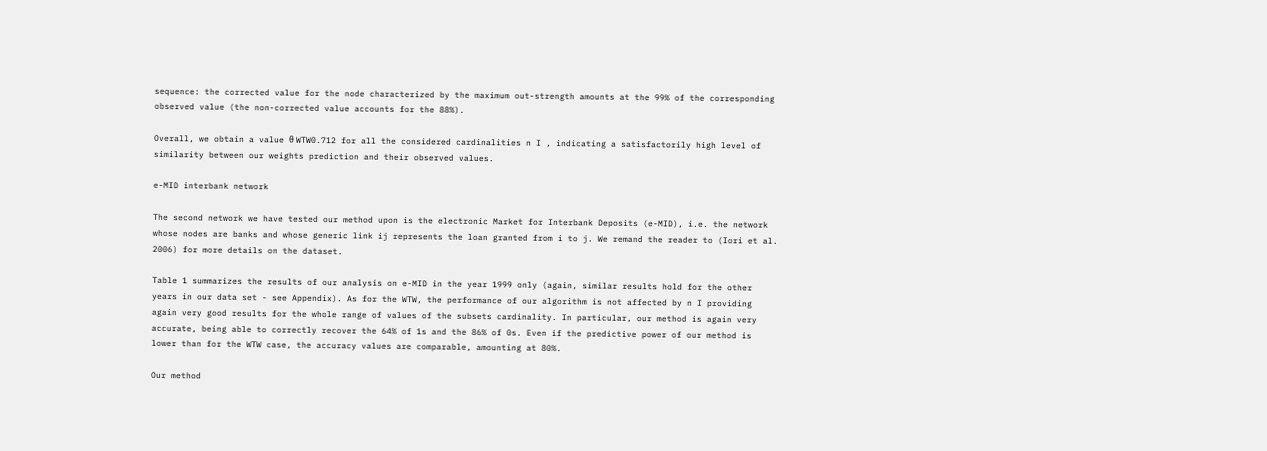sequence: the corrected value for the node characterized by the maximum out-strength amounts at the 99% of the corresponding observed value (the non-corrected value accounts for the 88%).

Overall, we obtain a value θ WTW0.712 for all the considered cardinalities n I , indicating a satisfactorily high level of similarity between our weights prediction and their observed values.

e-MID interbank network

The second network we have tested our method upon is the electronic Market for Interbank Deposits (e-MID), i.e. the network whose nodes are banks and whose generic link ij represents the loan granted from i to j. We remand the reader to (Iori et al. 2006) for more details on the dataset.

Table 1 summarizes the results of our analysis on e-MID in the year 1999 only (again, similar results hold for the other years in our data set - see Appendix). As for the WTW, the performance of our algorithm is not affected by n I providing again very good results for the whole range of values of the subsets cardinality. In particular, our method is again very accurate, being able to correctly recover the 64% of 1s and the 86% of 0s. Even if the predictive power of our method is lower than for the WTW case, the accuracy values are comparable, amounting at 80%.

Our method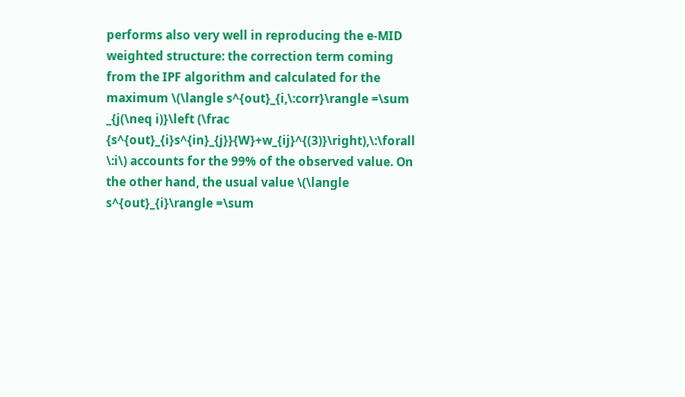performs also very well in reproducing the e-MID weighted structure: the correction term coming from the IPF algorithm and calculated for the maximum \(\langle s^{out}_{i,\:corr}\rangle =\sum _{j(\neq i)}\left (\frac {s^{out}_{i}s^{in}_{j}}{W}+w_{ij}^{(3)}\right),\:\forall \:i\) accounts for the 99% of the observed value. On the other hand, the usual value \(\langle s^{out}_{i}\rangle =\sum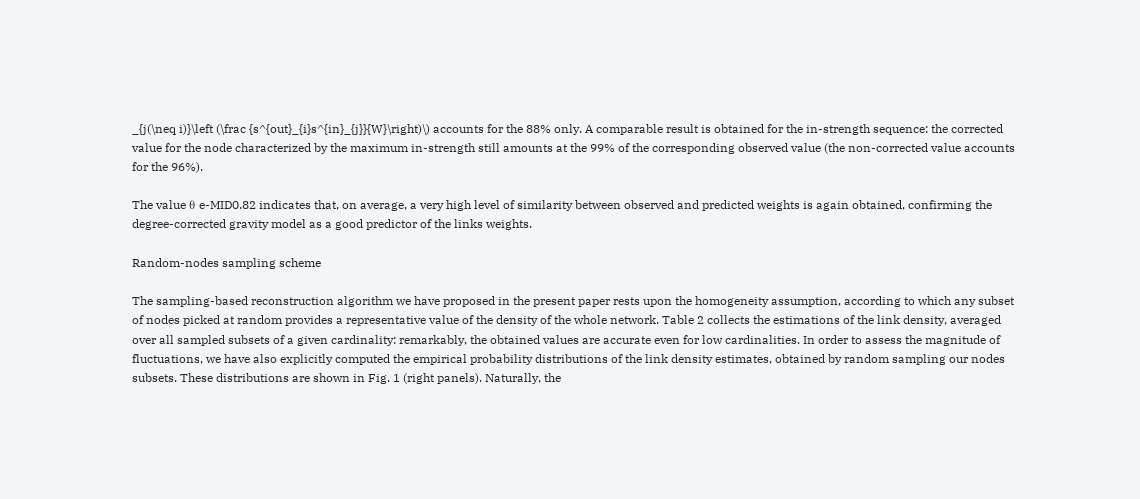_{j(\neq i)}\left (\frac {s^{out}_{i}s^{in}_{j}}{W}\right)\) accounts for the 88% only. A comparable result is obtained for the in-strength sequence: the corrected value for the node characterized by the maximum in-strength still amounts at the 99% of the corresponding observed value (the non-corrected value accounts for the 96%).

The value θ e-MID0.82 indicates that, on average, a very high level of similarity between observed and predicted weights is again obtained, confirming the degree-corrected gravity model as a good predictor of the links weights.

Random-nodes sampling scheme

The sampling-based reconstruction algorithm we have proposed in the present paper rests upon the homogeneity assumption, according to which any subset of nodes picked at random provides a representative value of the density of the whole network. Table 2 collects the estimations of the link density, averaged over all sampled subsets of a given cardinality: remarkably, the obtained values are accurate even for low cardinalities. In order to assess the magnitude of fluctuations, we have also explicitly computed the empirical probability distributions of the link density estimates, obtained by random sampling our nodes subsets. These distributions are shown in Fig. 1 (right panels). Naturally, the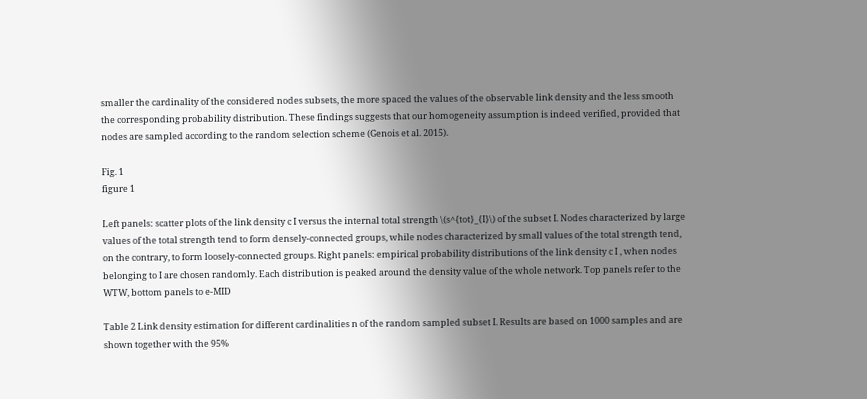smaller the cardinality of the considered nodes subsets, the more spaced the values of the observable link density and the less smooth the corresponding probability distribution. These findings suggests that our homogeneity assumption is indeed verified, provided that nodes are sampled according to the random selection scheme (Genois et al. 2015).

Fig. 1
figure 1

Left panels: scatter plots of the link density c I versus the internal total strength \(s^{tot}_{I}\) of the subset I. Nodes characterized by large values of the total strength tend to form densely-connected groups, while nodes characterized by small values of the total strength tend, on the contrary, to form loosely-connected groups. Right panels: empirical probability distributions of the link density c I , when nodes belonging to I are chosen randomly. Each distribution is peaked around the density value of the whole network. Top panels refer to the WTW, bottom panels to e-MID

Table 2 Link density estimation for different cardinalities n of the random sampled subset I. Results are based on 1000 samples and are shown together with the 95%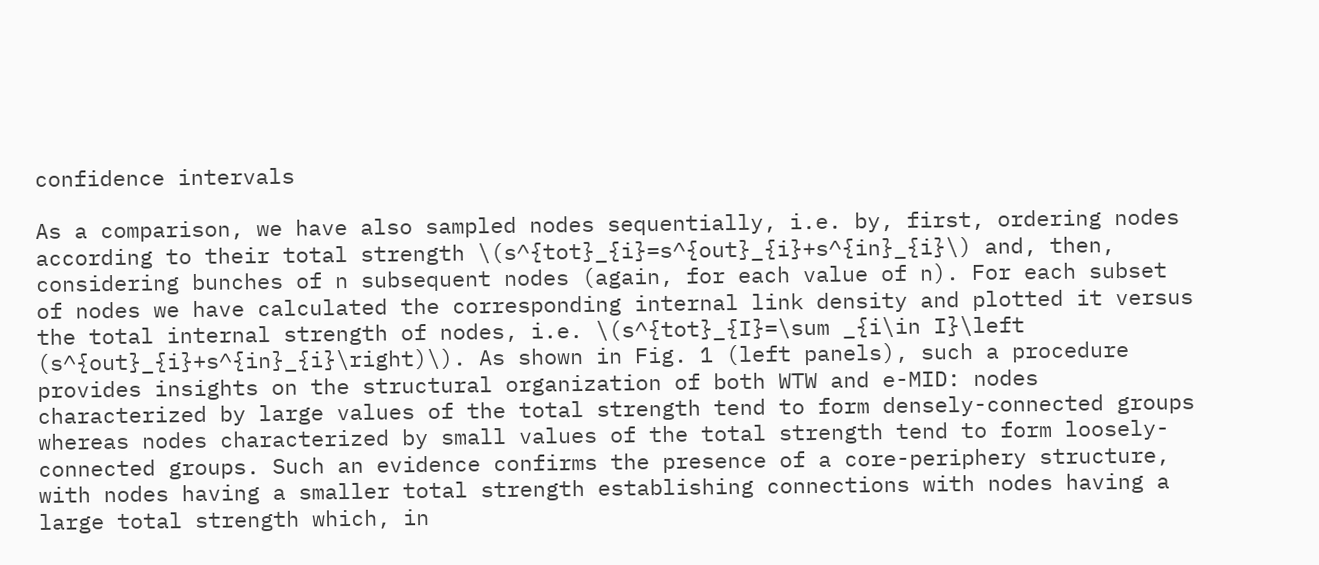confidence intervals

As a comparison, we have also sampled nodes sequentially, i.e. by, first, ordering nodes according to their total strength \(s^{tot}_{i}=s^{out}_{i}+s^{in}_{i}\) and, then, considering bunches of n subsequent nodes (again, for each value of n). For each subset of nodes we have calculated the corresponding internal link density and plotted it versus the total internal strength of nodes, i.e. \(s^{tot}_{I}=\sum _{i\in I}\left (s^{out}_{i}+s^{in}_{i}\right)\). As shown in Fig. 1 (left panels), such a procedure provides insights on the structural organization of both WTW and e-MID: nodes characterized by large values of the total strength tend to form densely-connected groups whereas nodes characterized by small values of the total strength tend to form loosely-connected groups. Such an evidence confirms the presence of a core-periphery structure, with nodes having a smaller total strength establishing connections with nodes having a large total strength which, in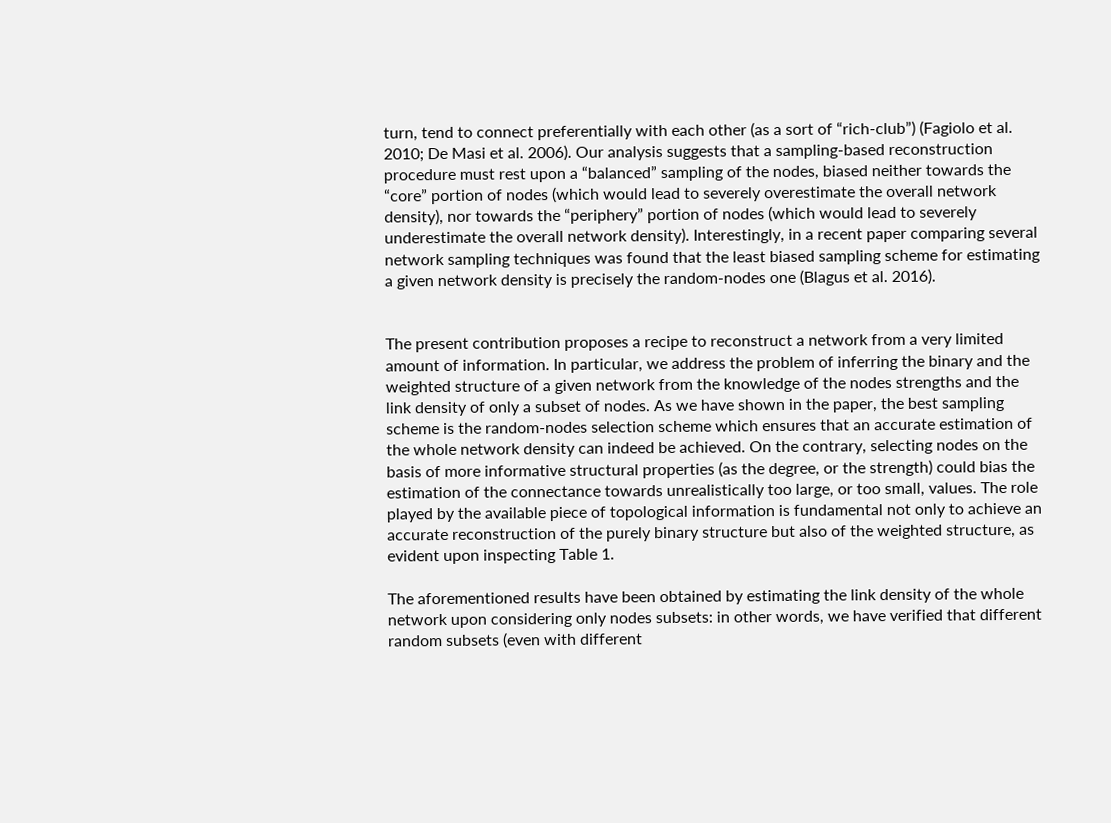turn, tend to connect preferentially with each other (as a sort of “rich-club”) (Fagiolo et al. 2010; De Masi et al. 2006). Our analysis suggests that a sampling-based reconstruction procedure must rest upon a “balanced” sampling of the nodes, biased neither towards the “core” portion of nodes (which would lead to severely overestimate the overall network density), nor towards the “periphery” portion of nodes (which would lead to severely underestimate the overall network density). Interestingly, in a recent paper comparing several network sampling techniques was found that the least biased sampling scheme for estimating a given network density is precisely the random-nodes one (Blagus et al. 2016).


The present contribution proposes a recipe to reconstruct a network from a very limited amount of information. In particular, we address the problem of inferring the binary and the weighted structure of a given network from the knowledge of the nodes strengths and the link density of only a subset of nodes. As we have shown in the paper, the best sampling scheme is the random-nodes selection scheme which ensures that an accurate estimation of the whole network density can indeed be achieved. On the contrary, selecting nodes on the basis of more informative structural properties (as the degree, or the strength) could bias the estimation of the connectance towards unrealistically too large, or too small, values. The role played by the available piece of topological information is fundamental not only to achieve an accurate reconstruction of the purely binary structure but also of the weighted structure, as evident upon inspecting Table 1.

The aforementioned results have been obtained by estimating the link density of the whole network upon considering only nodes subsets: in other words, we have verified that different random subsets (even with different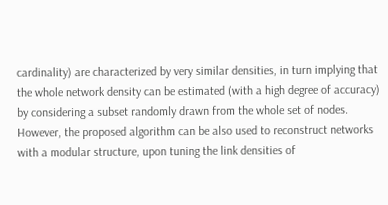cardinality) are characterized by very similar densities, in turn implying that the whole network density can be estimated (with a high degree of accuracy) by considering a subset randomly drawn from the whole set of nodes. However, the proposed algorithm can be also used to reconstruct networks with a modular structure, upon tuning the link densities of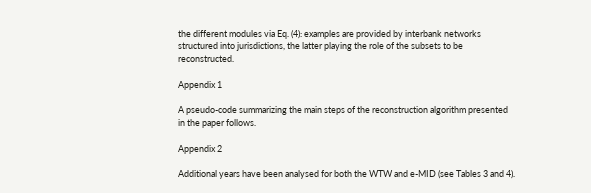the different modules via Eq. (4): examples are provided by interbank networks structured into jurisdictions, the latter playing the role of the subsets to be reconstructed.

Appendix 1

A pseudo-code summarizing the main steps of the reconstruction algorithm presented in the paper follows.

Appendix 2

Additional years have been analysed for both the WTW and e-MID (see Tables 3 and 4).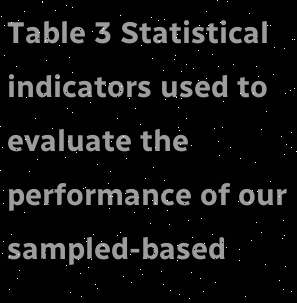Table 3 Statistical indicators used to evaluate the performance of our sampled-based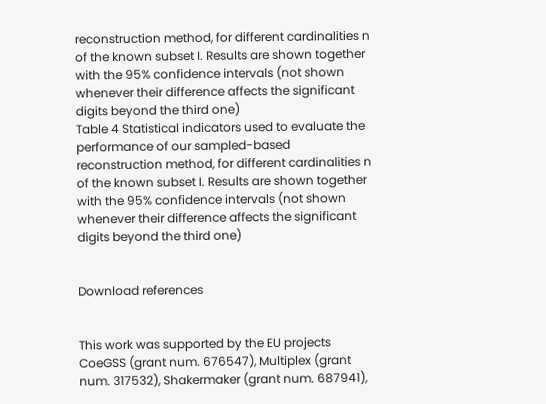reconstruction method, for different cardinalities n of the known subset I. Results are shown together with the 95% confidence intervals (not shown whenever their difference affects the significant digits beyond the third one)
Table 4 Statistical indicators used to evaluate the performance of our sampled-based reconstruction method, for different cardinalities n of the known subset I. Results are shown together with the 95% confidence intervals (not shown whenever their difference affects the significant digits beyond the third one)


Download references


This work was supported by the EU projects CoeGSS (grant num. 676547), Multiplex (grant num. 317532), Shakermaker (grant num. 687941),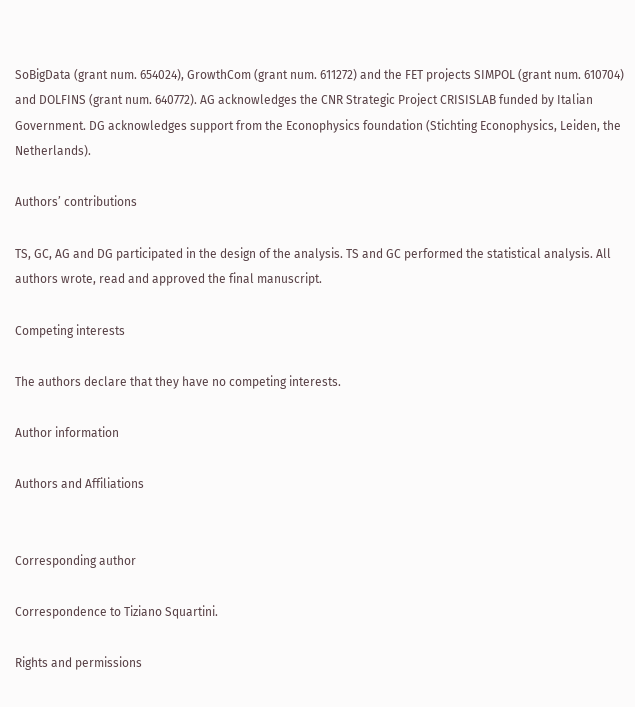SoBigData (grant num. 654024), GrowthCom (grant num. 611272) and the FET projects SIMPOL (grant num. 610704) and DOLFINS (grant num. 640772). AG acknowledges the CNR Strategic Project CRISISLAB funded by Italian Government. DG acknowledges support from the Econophysics foundation (Stichting Econophysics, Leiden, the Netherlands).

Authors’ contributions

TS, GC, AG and DG participated in the design of the analysis. TS and GC performed the statistical analysis. All authors wrote, read and approved the final manuscript.

Competing interests

The authors declare that they have no competing interests.

Author information

Authors and Affiliations


Corresponding author

Correspondence to Tiziano Squartini.

Rights and permissions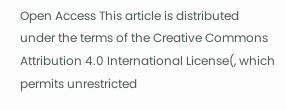Open Access This article is distributed under the terms of the Creative Commons Attribution 4.0 International License(, which permits unrestricted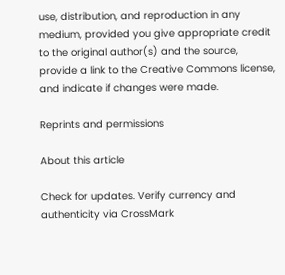use, distribution, and reproduction in any medium, provided you give appropriate credit to the original author(s) and the source, provide a link to the Creative Commons license, and indicate if changes were made.

Reprints and permissions

About this article

Check for updates. Verify currency and authenticity via CrossMark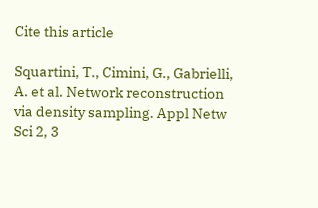Cite this article

Squartini, T., Cimini, G., Gabrielli, A. et al. Network reconstruction via density sampling. Appl Netw Sci 2, 3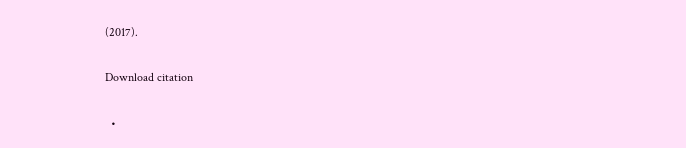(2017).

Download citation

  •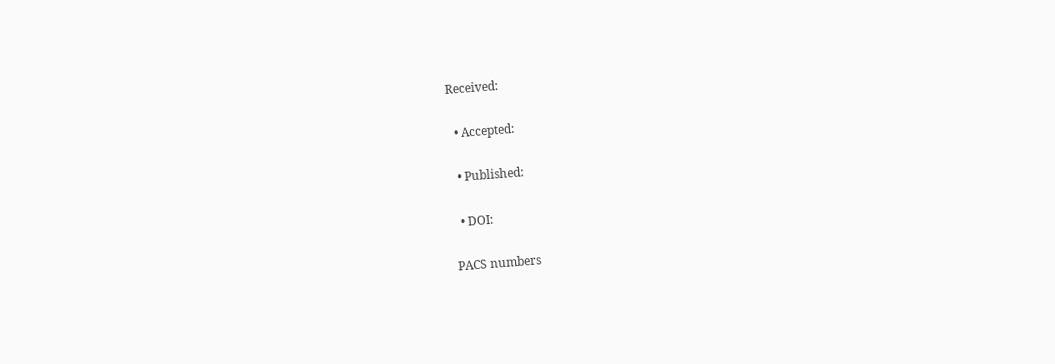Received:

  • Accepted:

  • Published:

  • DOI:

PACS numbers